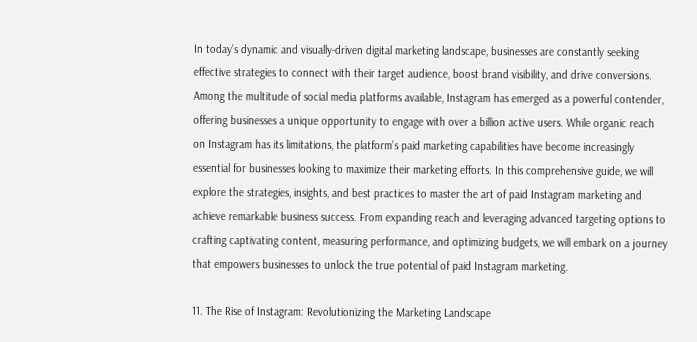In today’s dynamic and visually-driven digital marketing landscape, businesses are constantly seeking effective strategies to connect with their target audience, boost brand visibility, and drive conversions. Among the multitude of social media platforms available, Instagram has emerged as a powerful contender, offering businesses a unique opportunity to engage with over a billion active users. While organic reach on Instagram has its limitations, the platform’s paid marketing capabilities have become increasingly essential for businesses looking to maximize their marketing efforts. In this comprehensive guide, we will explore the strategies, insights, and best practices to master the art of paid Instagram marketing and achieve remarkable business success. From expanding reach and leveraging advanced targeting options to crafting captivating content, measuring performance, and optimizing budgets, we will embark on a journey that empowers businesses to unlock the true potential of paid Instagram marketing.

11. The Rise of Instagram: Revolutionizing the Marketing Landscape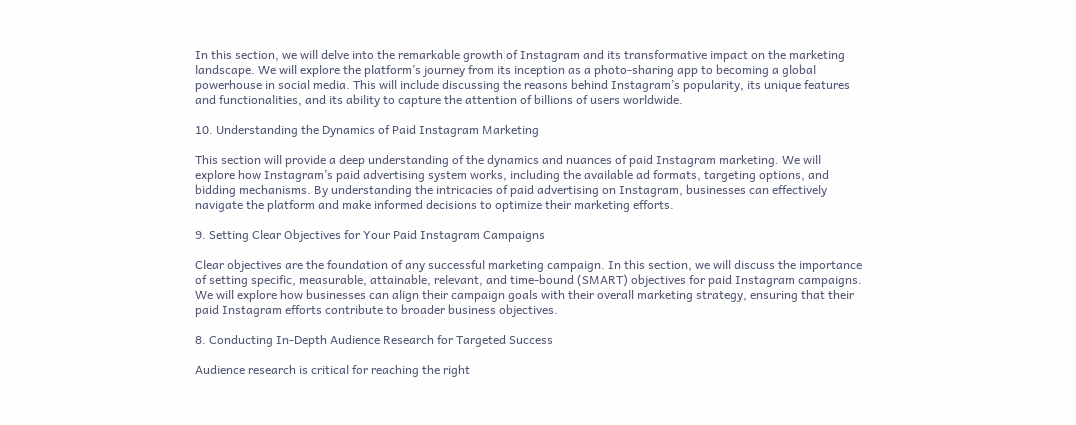In this section, we will delve into the remarkable growth of Instagram and its transformative impact on the marketing landscape. We will explore the platform’s journey from its inception as a photo-sharing app to becoming a global powerhouse in social media. This will include discussing the reasons behind Instagram’s popularity, its unique features and functionalities, and its ability to capture the attention of billions of users worldwide.

10. Understanding the Dynamics of Paid Instagram Marketing

This section will provide a deep understanding of the dynamics and nuances of paid Instagram marketing. We will explore how Instagram’s paid advertising system works, including the available ad formats, targeting options, and bidding mechanisms. By understanding the intricacies of paid advertising on Instagram, businesses can effectively navigate the platform and make informed decisions to optimize their marketing efforts.

9. Setting Clear Objectives for Your Paid Instagram Campaigns

Clear objectives are the foundation of any successful marketing campaign. In this section, we will discuss the importance of setting specific, measurable, attainable, relevant, and time-bound (SMART) objectives for paid Instagram campaigns. We will explore how businesses can align their campaign goals with their overall marketing strategy, ensuring that their paid Instagram efforts contribute to broader business objectives.

8. Conducting In-Depth Audience Research for Targeted Success

Audience research is critical for reaching the right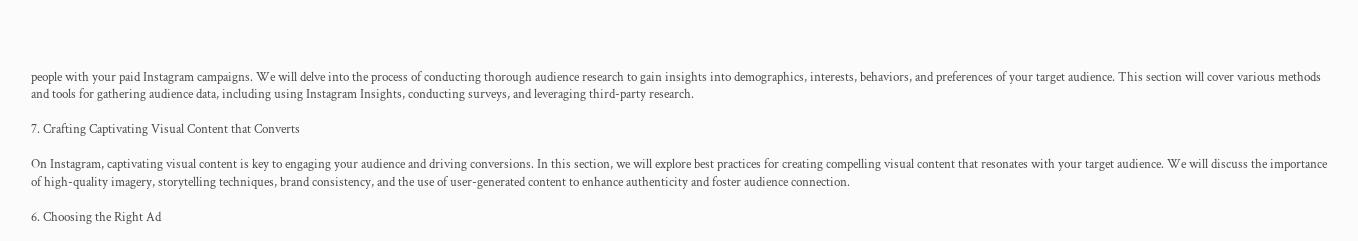people with your paid Instagram campaigns. We will delve into the process of conducting thorough audience research to gain insights into demographics, interests, behaviors, and preferences of your target audience. This section will cover various methods and tools for gathering audience data, including using Instagram Insights, conducting surveys, and leveraging third-party research.

7. Crafting Captivating Visual Content that Converts

On Instagram, captivating visual content is key to engaging your audience and driving conversions. In this section, we will explore best practices for creating compelling visual content that resonates with your target audience. We will discuss the importance of high-quality imagery, storytelling techniques, brand consistency, and the use of user-generated content to enhance authenticity and foster audience connection.

6. Choosing the Right Ad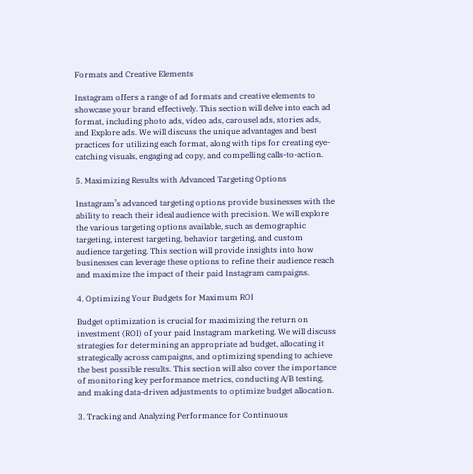Formats and Creative Elements

Instagram offers a range of ad formats and creative elements to showcase your brand effectively. This section will delve into each ad format, including photo ads, video ads, carousel ads, stories ads, and Explore ads. We will discuss the unique advantages and best practices for utilizing each format, along with tips for creating eye-catching visuals, engaging ad copy, and compelling calls-to-action.

5. Maximizing Results with Advanced Targeting Options

Instagram’s advanced targeting options provide businesses with the ability to reach their ideal audience with precision. We will explore the various targeting options available, such as demographic targeting, interest targeting, behavior targeting, and custom audience targeting. This section will provide insights into how businesses can leverage these options to refine their audience reach and maximize the impact of their paid Instagram campaigns.

4. Optimizing Your Budgets for Maximum ROI

Budget optimization is crucial for maximizing the return on investment (ROI) of your paid Instagram marketing. We will discuss strategies for determining an appropriate ad budget, allocating it strategically across campaigns, and optimizing spending to achieve the best possible results. This section will also cover the importance of monitoring key performance metrics, conducting A/B testing, and making data-driven adjustments to optimize budget allocation.

3. Tracking and Analyzing Performance for Continuous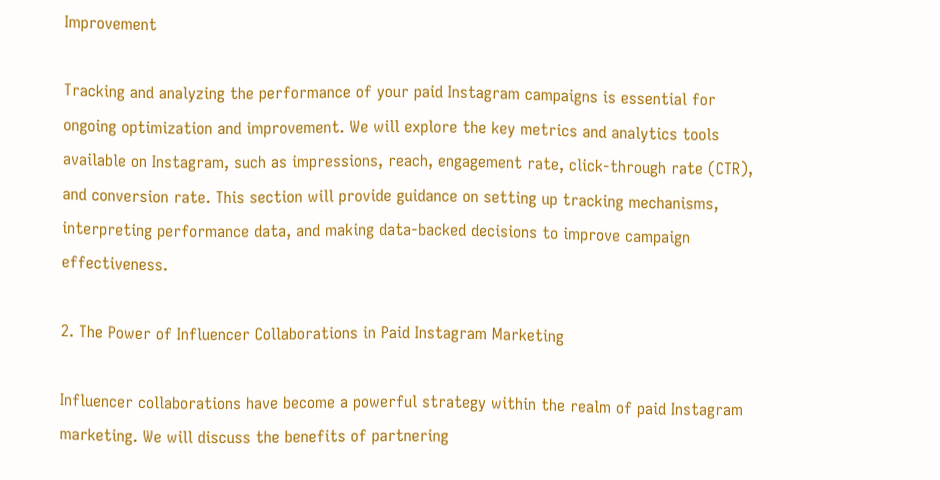Improvement

Tracking and analyzing the performance of your paid Instagram campaigns is essential for ongoing optimization and improvement. We will explore the key metrics and analytics tools available on Instagram, such as impressions, reach, engagement rate, click-through rate (CTR), and conversion rate. This section will provide guidance on setting up tracking mechanisms, interpreting performance data, and making data-backed decisions to improve campaign effectiveness.

2. The Power of Influencer Collaborations in Paid Instagram Marketing

Influencer collaborations have become a powerful strategy within the realm of paid Instagram marketing. We will discuss the benefits of partnering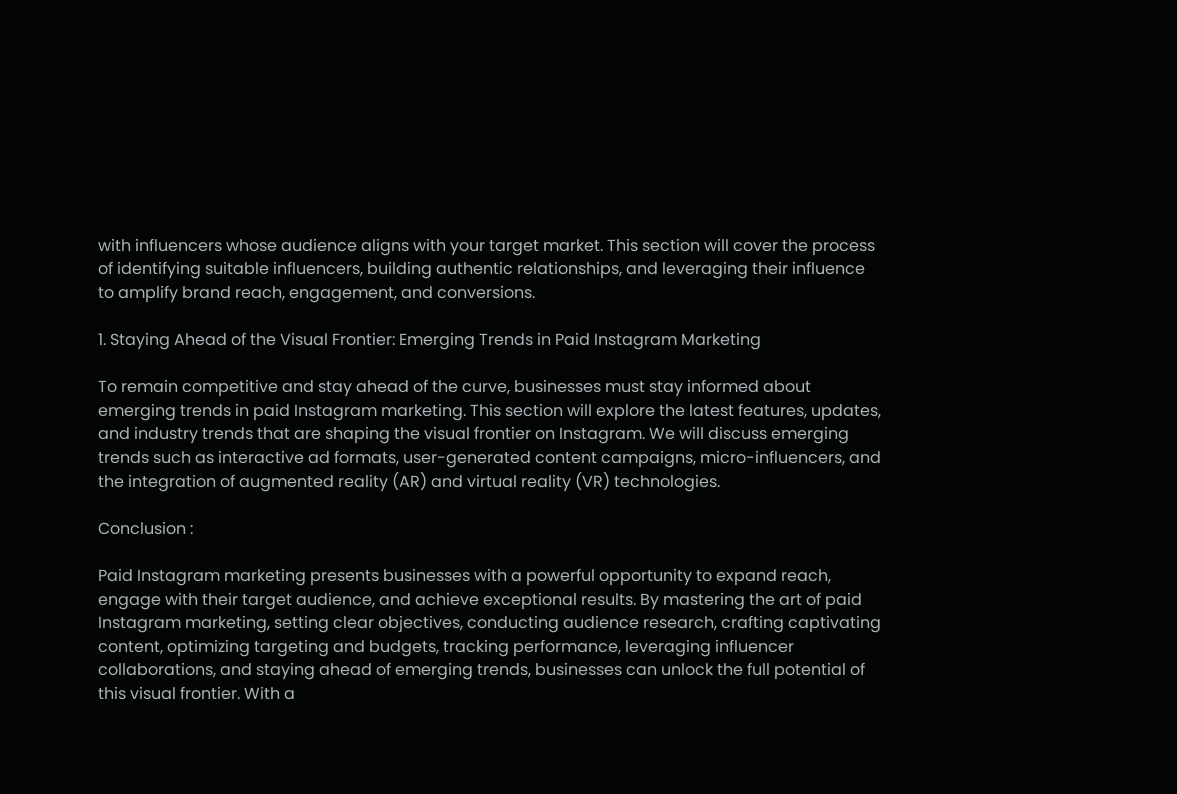with influencers whose audience aligns with your target market. This section will cover the process of identifying suitable influencers, building authentic relationships, and leveraging their influence to amplify brand reach, engagement, and conversions.

1. Staying Ahead of the Visual Frontier: Emerging Trends in Paid Instagram Marketing

To remain competitive and stay ahead of the curve, businesses must stay informed about emerging trends in paid Instagram marketing. This section will explore the latest features, updates, and industry trends that are shaping the visual frontier on Instagram. We will discuss emerging trends such as interactive ad formats, user-generated content campaigns, micro-influencers, and the integration of augmented reality (AR) and virtual reality (VR) technologies.

Conclusion :

Paid Instagram marketing presents businesses with a powerful opportunity to expand reach, engage with their target audience, and achieve exceptional results. By mastering the art of paid Instagram marketing, setting clear objectives, conducting audience research, crafting captivating content, optimizing targeting and budgets, tracking performance, leveraging influencer collaborations, and staying ahead of emerging trends, businesses can unlock the full potential of this visual frontier. With a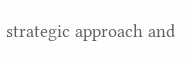strategic approach and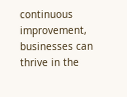continuous improvement, businesses can thrive in the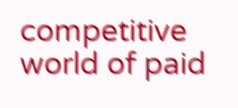competitive world of paid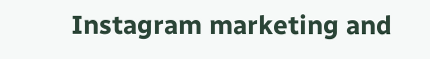Instagram marketing and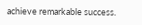achieve remarkable success.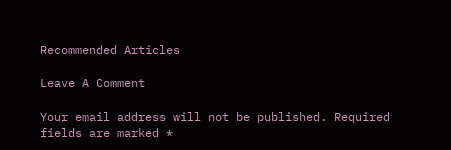Recommended Articles

Leave A Comment

Your email address will not be published. Required fields are marked *